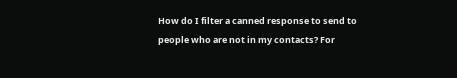How do I filter a canned response to send to people who are not in my contacts? For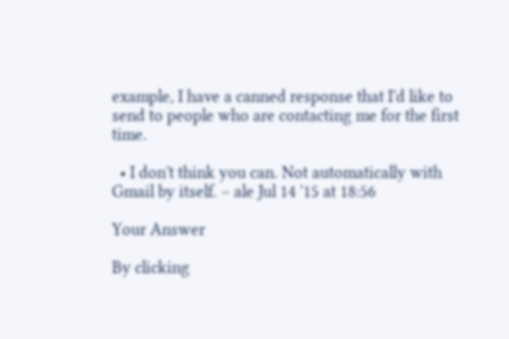example, I have a canned response that I'd like to send to people who are contacting me for the first time.

  • I don't think you can. Not automatically with Gmail by itself. – ale Jul 14 '15 at 18:56

Your Answer

By clicking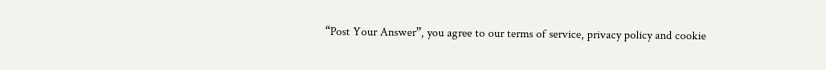“Post Your Answer”, you agree to our terms of service, privacy policy and cookie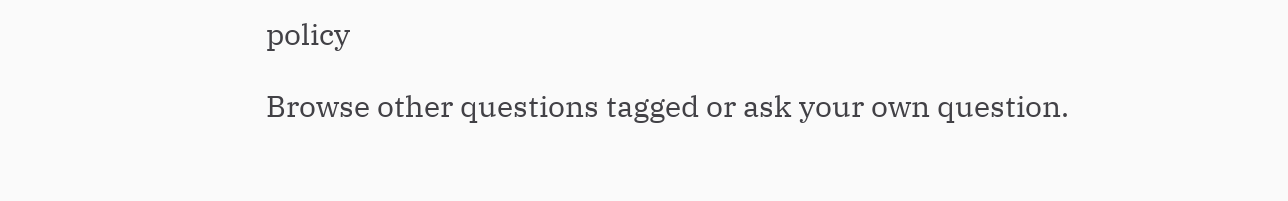policy

Browse other questions tagged or ask your own question.